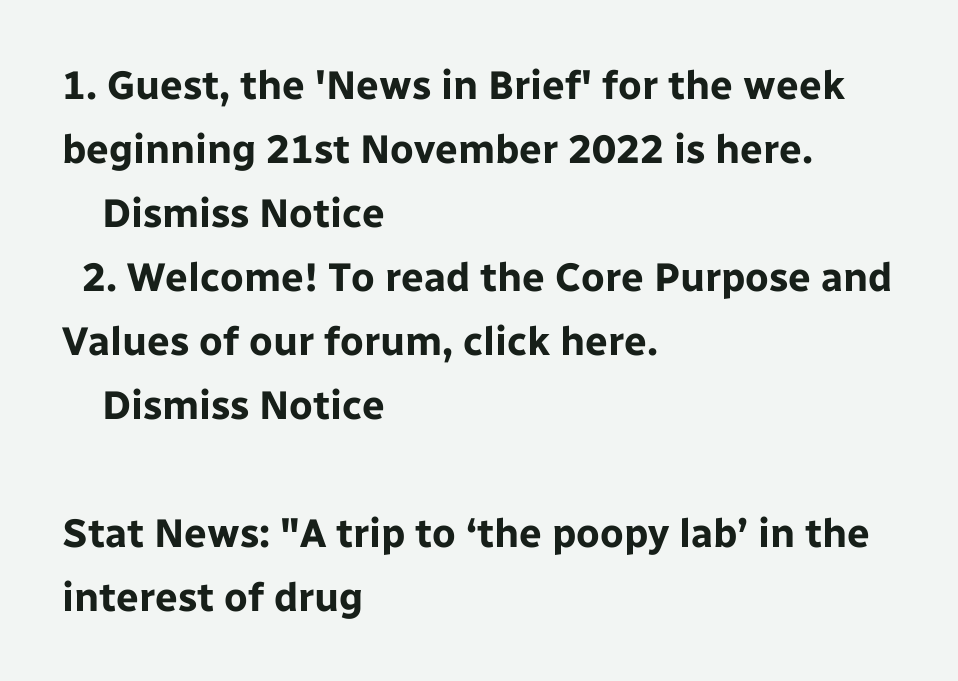1. Guest, the 'News in Brief' for the week beginning 21st November 2022 is here.
    Dismiss Notice
  2. Welcome! To read the Core Purpose and Values of our forum, click here.
    Dismiss Notice

Stat News: "A trip to ‘the poopy lab’ in the interest of drug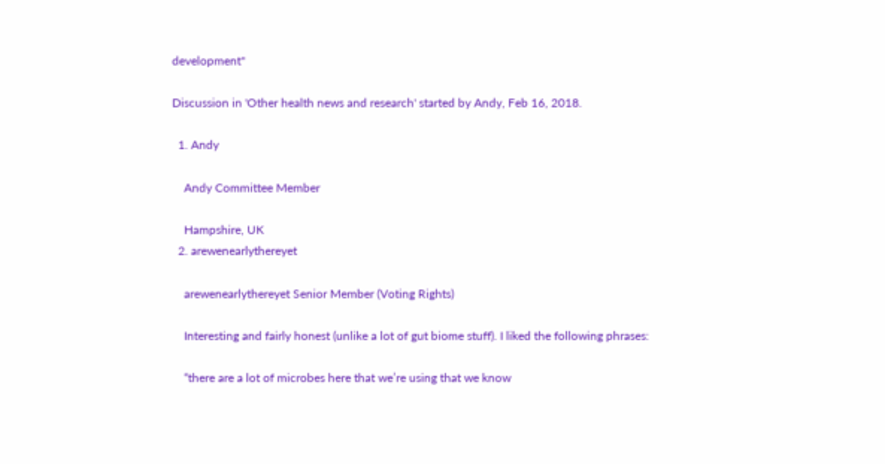development"

Discussion in 'Other health news and research' started by Andy, Feb 16, 2018.

  1. Andy

    Andy Committee Member

    Hampshire, UK
  2. arewenearlythereyet

    arewenearlythereyet Senior Member (Voting Rights)

    Interesting and fairly honest (unlike a lot of gut biome stuff). I liked the following phrases:

    “there are a lot of microbes here that we’re using that we know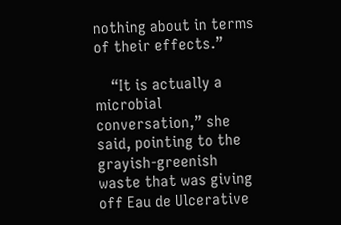nothing about in terms of their effects.”

    “It is actually a microbial conversation,” she said, pointing to the grayish-greenish waste that was giving off Eau de Ulcerative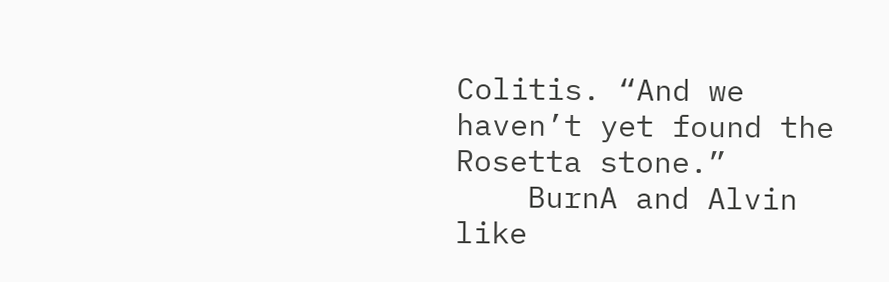Colitis. “And we haven’t yet found the Rosetta stone.”
    BurnA and Alvin like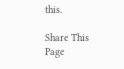this.

Share This Page